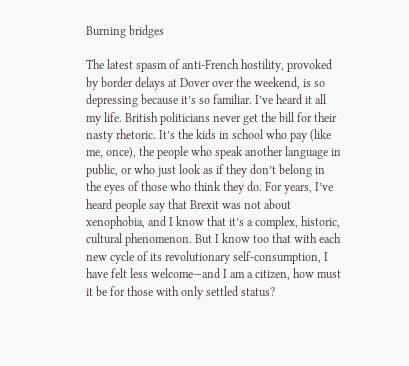Burning bridges

The latest spasm of anti-French hostility, provoked by border delays at Dover over the weekend, is so depressing because it’s so familiar. I’ve heard it all my life. British politicians never get the bill for their nasty rhetoric. It’s the kids in school who pay (like me, once), the people who speak another language in public, or who just look as if they don’t belong in the eyes of those who think they do. For years, I’ve heard people say that Brexit was not about xenophobia, and I know that it’s a complex, historic, cultural phenomenon. But I know too that with each new cycle of its revolutionary self-consumption, I have felt less welcome—and I am a citizen, how must it be for those with only settled status?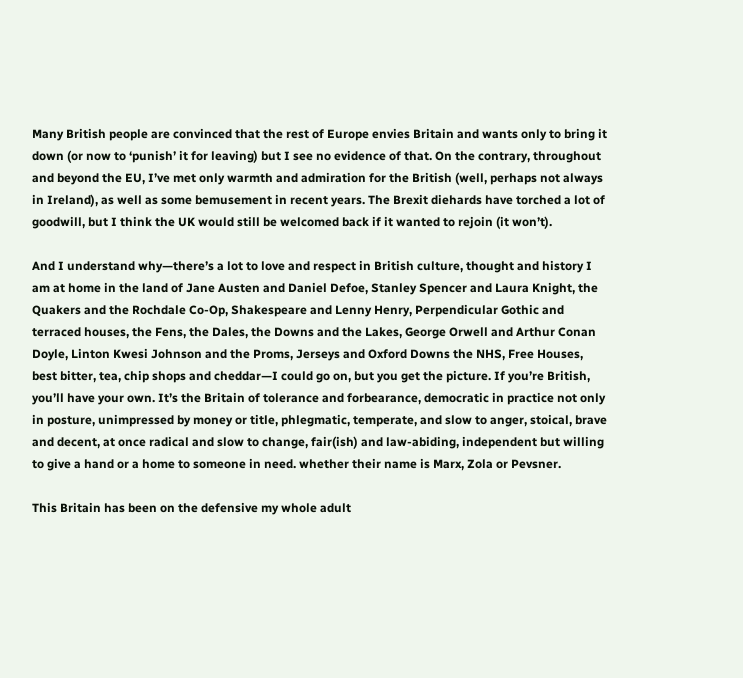Many British people are convinced that the rest of Europe envies Britain and wants only to bring it down (or now to ‘punish’ it for leaving) but I see no evidence of that. On the contrary, throughout and beyond the EU, I’ve met only warmth and admiration for the British (well, perhaps not always in Ireland), as well as some bemusement in recent years. The Brexit diehards have torched a lot of goodwill, but I think the UK would still be welcomed back if it wanted to rejoin (it won’t).

And I understand why—there’s a lot to love and respect in British culture, thought and history I am at home in the land of Jane Austen and Daniel Defoe, Stanley Spencer and Laura Knight, the Quakers and the Rochdale Co-Op, Shakespeare and Lenny Henry, Perpendicular Gothic and terraced houses, the Fens, the Dales, the Downs and the Lakes, George Orwell and Arthur Conan Doyle, Linton Kwesi Johnson and the Proms, Jerseys and Oxford Downs the NHS, Free Houses, best bitter, tea, chip shops and cheddar—I could go on, but you get the picture. If you’re British, you’ll have your own. It’s the Britain of tolerance and forbearance, democratic in practice not only in posture, unimpressed by money or title, phlegmatic, temperate, and slow to anger, stoical, brave and decent, at once radical and slow to change, fair(ish) and law-abiding, independent but willing to give a hand or a home to someone in need. whether their name is Marx, Zola or Pevsner.

This Britain has been on the defensive my whole adult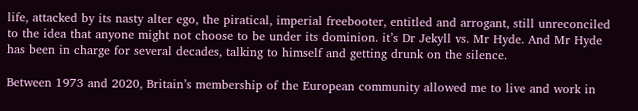life, attacked by its nasty alter ego, the piratical, imperial freebooter, entitled and arrogant, still unreconciled to the idea that anyone might not choose to be under its dominion. it’s Dr Jekyll vs. Mr Hyde. And Mr Hyde has been in charge for several decades, talking to himself and getting drunk on the silence.

Between 1973 and 2020, Britain’s membership of the European community allowed me to live and work in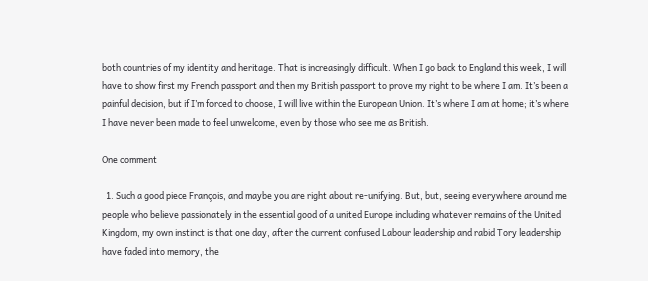both countries of my identity and heritage. That is increasingly difficult. When I go back to England this week, I will have to show first my French passport and then my British passport to prove my right to be where I am. It’s been a painful decision, but if I’m forced to choose, I will live within the European Union. It’s where I am at home; it’s where I have never been made to feel unwelcome, even by those who see me as British.

One comment

  1. Such a good piece François, and maybe you are right about re-unifying. But, but, seeing everywhere around me people who believe passionately in the essential good of a united Europe including whatever remains of the United Kingdom, my own instinct is that one day, after the current confused Labour leadership and rabid Tory leadership have faded into memory, the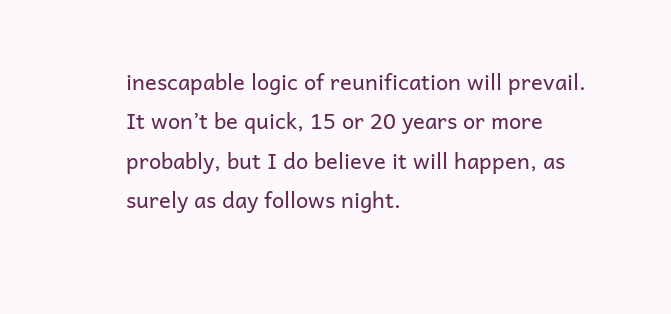inescapable logic of reunification will prevail. It won’t be quick, 15 or 20 years or more probably, but I do believe it will happen, as surely as day follows night.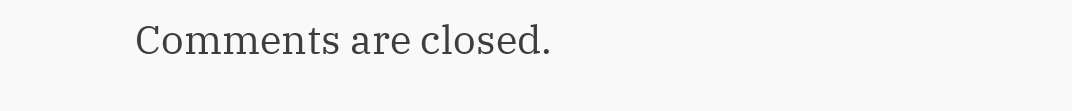Comments are closed.